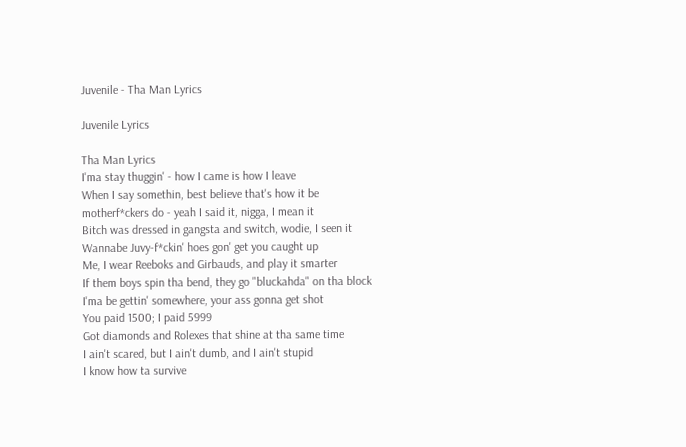Juvenile - Tha Man Lyrics

Juvenile Lyrics

Tha Man Lyrics
I'ma stay thuggin' - how I came is how I leave
When I say somethin, best believe that's how it be
motherf*ckers do - yeah I said it, nigga, I mean it
Bitch was dressed in gangsta and switch, wodie, I seen it
Wannabe Juvy-f*ckin' hoes gon' get you caught up
Me, I wear Reeboks and Girbauds, and play it smarter
If them boys spin tha bend, they go "bluckahda" on tha block
I'ma be gettin' somewhere, your ass gonna get shot
You paid 1500; I paid 5999
Got diamonds and Rolexes that shine at tha same time
I ain't scared, but I ain't dumb, and I ain't stupid
I know how ta survive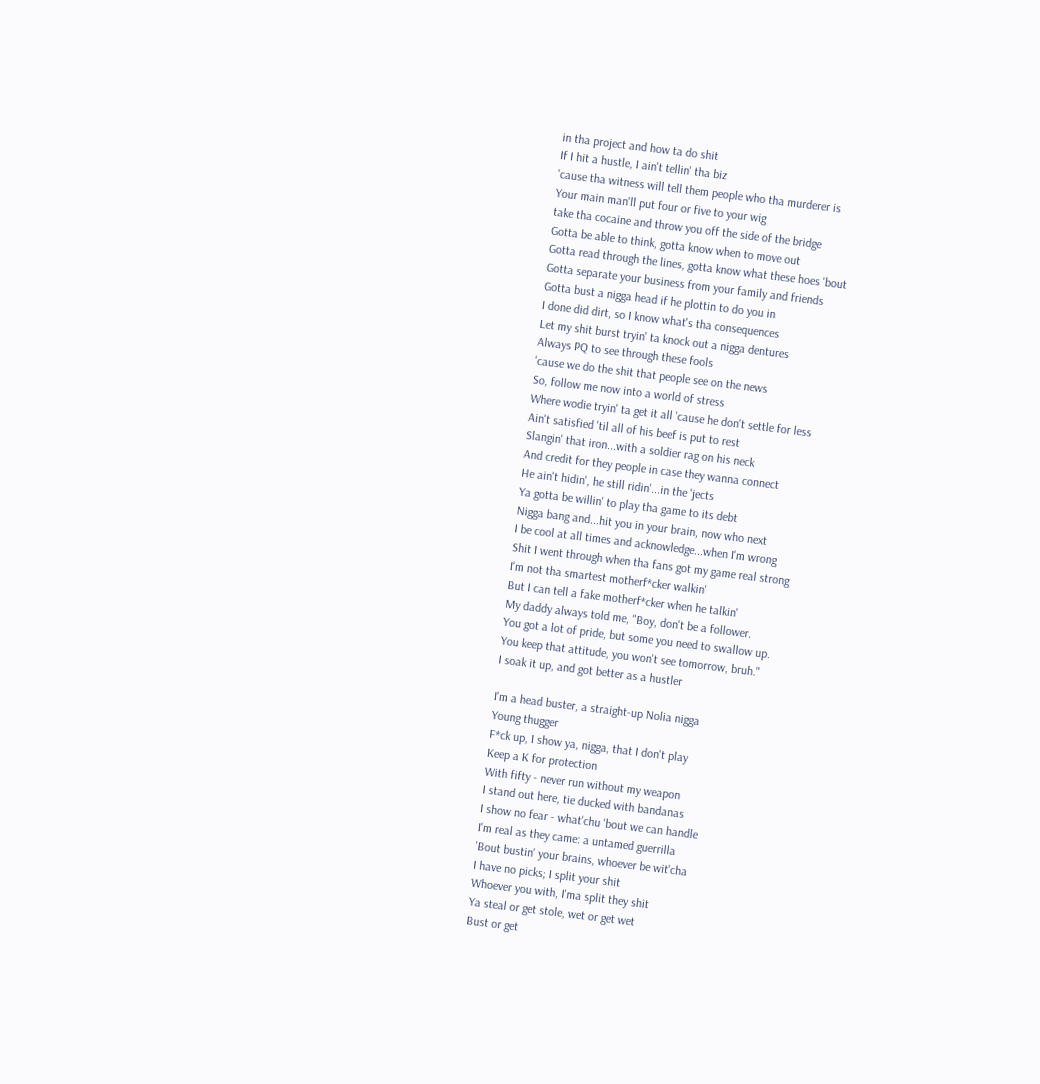in tha project and how ta do shit
If I hit a hustle, I ain't tellin' tha biz
'cause tha witness will tell them people who tha murderer is
Your main man'll put four or five to your wig
take tha cocaine and throw you off the side of the bridge
Gotta be able to think, gotta know when to move out
Gotta read through the lines, gotta know what these hoes 'bout
Gotta separate your business from your family and friends
Gotta bust a nigga head if he plottin to do you in
I done did dirt, so I know what's tha consequences
Let my shit burst tryin' ta knock out a nigga dentures
Always PQ to see through these fools
'cause we do the shit that people see on the news
So, follow me now into a world of stress
Where wodie tryin' ta get it all 'cause he don't settle for less
Ain't satisfied 'til all of his beef is put to rest
Slangin' that iron...with a soldier rag on his neck
And credit for they people in case they wanna connect
He ain't hidin', he still ridin'...in the 'jects
Ya gotta be willin' to play tha game to its debt
Nigga bang and...hit you in your brain, now who next
I be cool at all times and acknowledge...when I'm wrong
Shit I went through when tha fans got my game real strong
I'm not tha smartest motherf*cker walkin'
But I can tell a fake motherf*cker when he talkin'
My daddy always told me, "Boy, don't be a follower.
You got a lot of pride, but some you need to swallow up.
You keep that attitude, you won't see tomorrow, bruh."
I soak it up, and got better as a hustler

I'm a head buster, a straight-up Nolia nigga
Young thugger
F*ck up, I show ya, nigga, that I don't play
Keep a K for protection
With fifty - never run without my weapon
I stand out here, tie ducked with bandanas
I show no fear - what'chu 'bout we can handle
I'm real as they came: a untamed guerrilla
'Bout bustin' your brains, whoever be wit'cha
I have no picks; I split your shit
Whoever you with, I'ma split they shit
Ya steal or get stole, wet or get wet
Bust or get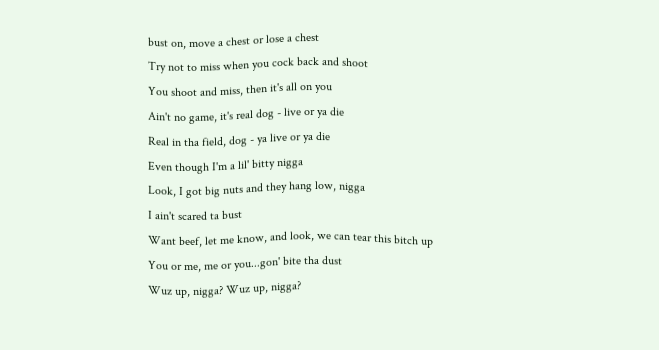bust on, move a chest or lose a chest
Try not to miss when you cock back and shoot
You shoot and miss, then it's all on you
Ain't no game, it's real dog - live or ya die
Real in tha field, dog - ya live or ya die
Even though I'm a lil' bitty nigga
Look, I got big nuts and they hang low, nigga
I ain't scared ta bust
Want beef, let me know, and look, we can tear this bitch up
You or me, me or you...gon' bite tha dust
Wuz up, nigga? Wuz up, nigga?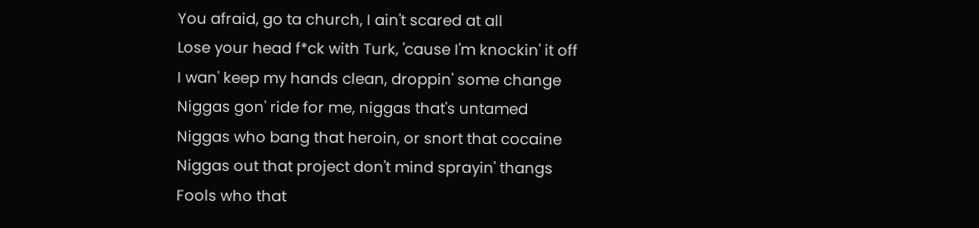You afraid, go ta church, I ain't scared at all
Lose your head f*ck with Turk, 'cause I'm knockin' it off
I wan' keep my hands clean, droppin' some change
Niggas gon' ride for me, niggas that's untamed
Niggas who bang that heroin, or snort that cocaine
Niggas out that project don't mind sprayin' thangs
Fools who that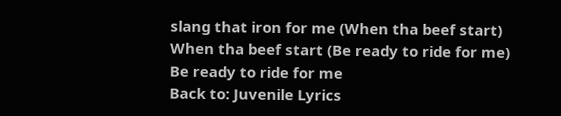slang that iron for me (When tha beef start)
When tha beef start (Be ready to ride for me)
Be ready to ride for me
Back to: Juvenile Lyrics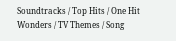Soundtracks / Top Hits / One Hit Wonders / TV Themes / Song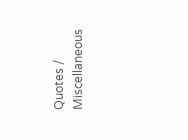Quotes / Miscellaneous